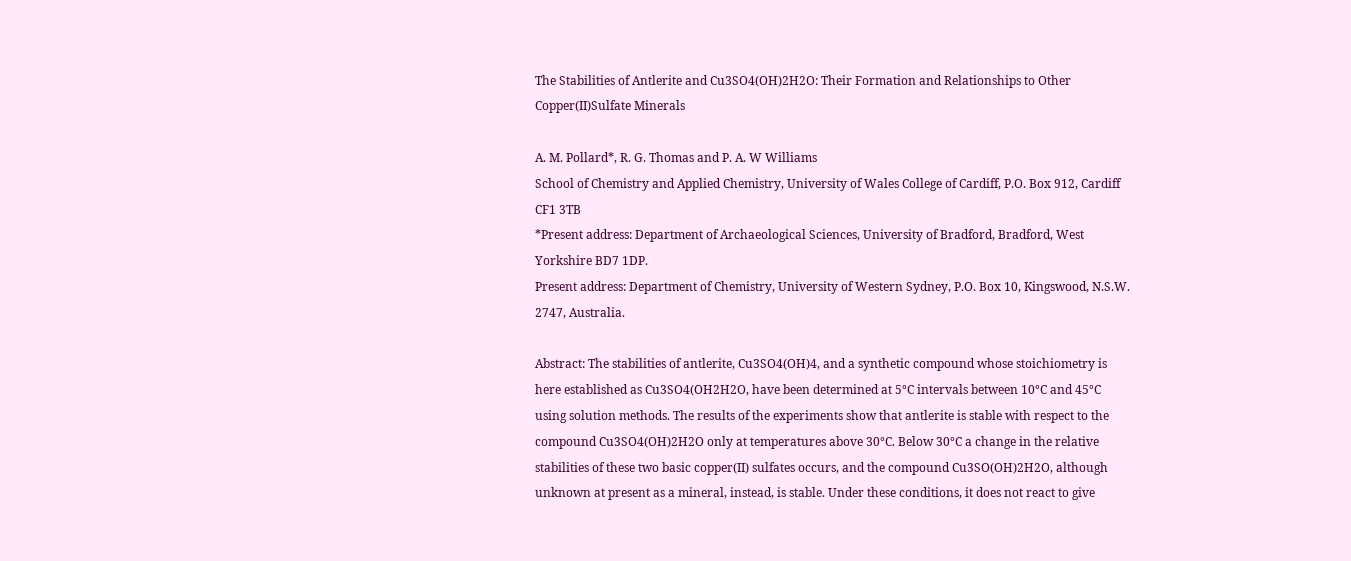The Stabilities of Antlerite and Cu3SO4(OH)2H2O: Their Formation and Relationships to Other Copper(II)Sulfate Minerals

A. M. Pollard*, R. G. Thomas and P. A. W Williams
School of Chemistry and Applied Chemistry, University of Wales College of Cardiff, P.O. Box 912, Cardiff CF1 3TB
*Present address: Department of Archaeological Sciences, University of Bradford, Bradford, West Yorkshire BD7 1DP.
Present address: Department of Chemistry, University of Western Sydney, P.O. Box 10, Kingswood, N.S.W. 2747, Australia.

Abstract: The stabilities of antlerite, Cu3SO4(OH)4, and a synthetic compound whose stoichiometry is here established as Cu3SO4(OH2H2O, have been determined at 5°C intervals between 10°C and 45°C using solution methods. The results of the experiments show that antlerite is stable with respect to the compound Cu3SO4(OH)2H2O only at temperatures above 30°C. Below 30°C a change in the relative stabilities of these two basic copper(II) sulfates occurs, and the compound Cu3SO(OH)2H2O, although unknown at present as a mineral, instead, is stable. Under these conditions, it does not react to give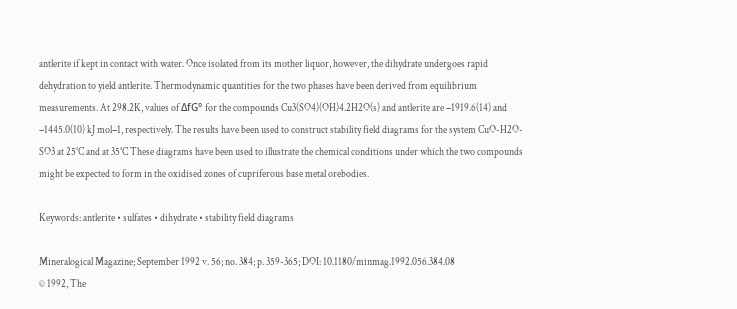antlerite if kept in contact with water. Once isolated from its mother liquor, however, the dihydrate undergoes rapid dehydration to yield antlerite. Thermodynamic quantities for the two phases have been derived from equilibrium measurements. At 298.2K, values of ΔfG° for the compounds Cu3(SO4)(OH)4.2H2O(s) and antlerite are −1919.6(14) and −1445.0(10) kJ mol−1, respectively. The results have been used to construct stability field diagrams for the system CuO-H2O-SO3 at 25°C and at 35°C These diagrams have been used to illustrate the chemical conditions under which the two compounds might be expected to form in the oxidised zones of cupriferous base metal orebodies.

Keywords: antlerite • sulfates • dihydrate • stability field diagrams

Mineralogical Magazine; September 1992 v. 56; no. 384; p. 359-365; DOI: 10.1180/minmag.1992.056.384.08
© 1992, The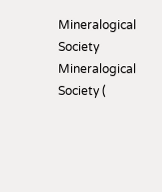Mineralogical Society
Mineralogical Society (